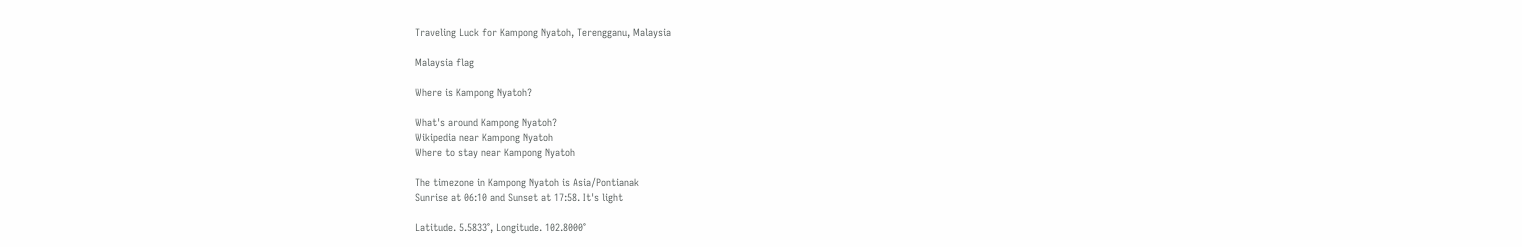Traveling Luck for Kampong Nyatoh, Terengganu, Malaysia

Malaysia flag

Where is Kampong Nyatoh?

What's around Kampong Nyatoh?
Wikipedia near Kampong Nyatoh
Where to stay near Kampong Nyatoh

The timezone in Kampong Nyatoh is Asia/Pontianak
Sunrise at 06:10 and Sunset at 17:58. It's light

Latitude. 5.5833°, Longitude. 102.8000°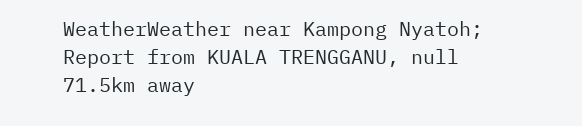WeatherWeather near Kampong Nyatoh; Report from KUALA TRENGGANU, null 71.5km away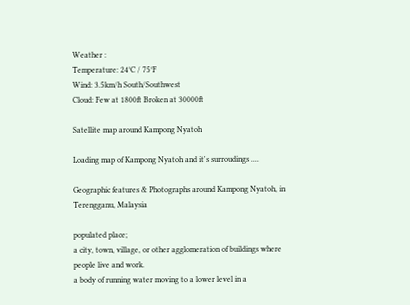Weather :
Temperature: 24°C / 75°F
Wind: 3.5km/h South/Southwest
Cloud: Few at 1800ft Broken at 30000ft

Satellite map around Kampong Nyatoh

Loading map of Kampong Nyatoh and it's surroudings ....

Geographic features & Photographs around Kampong Nyatoh, in Terengganu, Malaysia

populated place;
a city, town, village, or other agglomeration of buildings where people live and work.
a body of running water moving to a lower level in a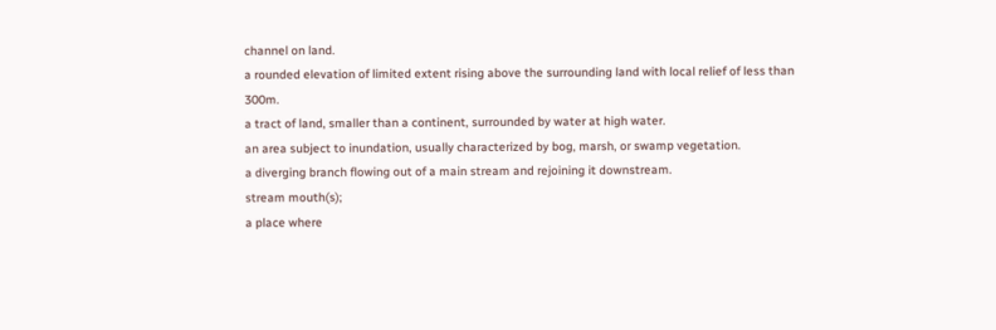channel on land.
a rounded elevation of limited extent rising above the surrounding land with local relief of less than 300m.
a tract of land, smaller than a continent, surrounded by water at high water.
an area subject to inundation, usually characterized by bog, marsh, or swamp vegetation.
a diverging branch flowing out of a main stream and rejoining it downstream.
stream mouth(s);
a place where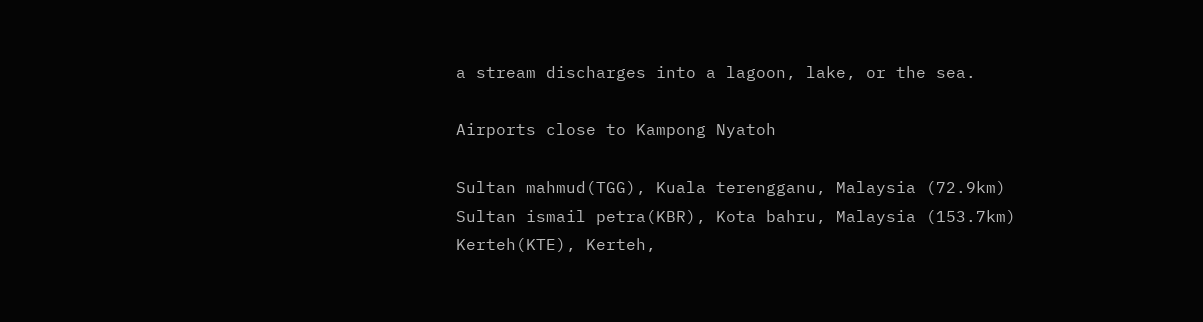a stream discharges into a lagoon, lake, or the sea.

Airports close to Kampong Nyatoh

Sultan mahmud(TGG), Kuala terengganu, Malaysia (72.9km)
Sultan ismail petra(KBR), Kota bahru, Malaysia (153.7km)
Kerteh(KTE), Kerteh,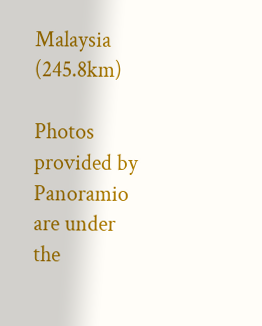Malaysia (245.8km)

Photos provided by Panoramio are under the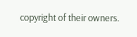copyright of their owners.